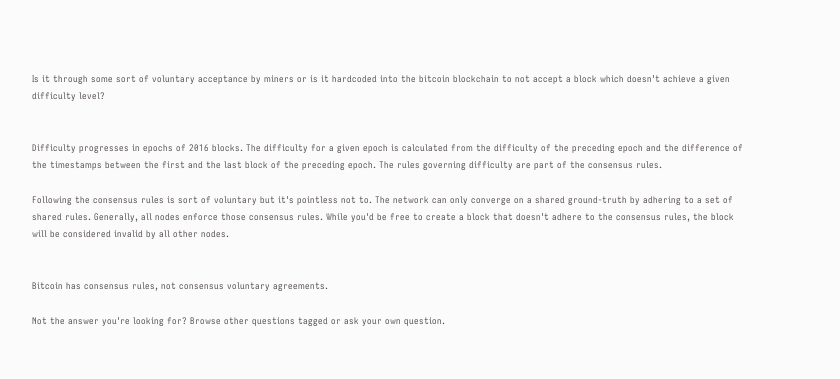Is it through some sort of voluntary acceptance by miners or is it hardcoded into the bitcoin blockchain to not accept a block which doesn't achieve a given difficulty level?


Difficulty progresses in epochs of 2016 blocks. The difficulty for a given epoch is calculated from the difficulty of the preceding epoch and the difference of the timestamps between the first and the last block of the preceding epoch. The rules governing difficulty are part of the consensus rules.

Following the consensus rules is sort of voluntary but it's pointless not to. The network can only converge on a shared ground-truth by adhering to a set of shared rules. Generally, all nodes enforce those consensus rules. While you'd be free to create a block that doesn't adhere to the consensus rules, the block will be considered invalid by all other nodes.


Bitcoin has consensus rules, not consensus voluntary agreements.

Not the answer you're looking for? Browse other questions tagged or ask your own question.